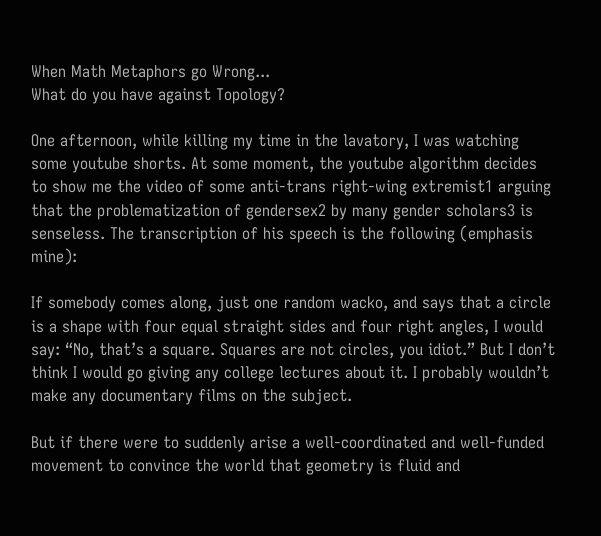When Math Metaphors go Wrong...
What do you have against Topology?

One afternoon, while killing my time in the lavatory, I was watching some youtube shorts. At some moment, the youtube algorithm decides to show me the video of some anti-trans right-wing extremist1 arguing that the problematization of gendersex2 by many gender scholars3 is senseless. The transcription of his speech is the following (emphasis mine):

If somebody comes along, just one random wacko, and says that a circle is a shape with four equal straight sides and four right angles, I would say: “No, that’s a square. Squares are not circles, you idiot.” But I don’t think I would go giving any college lectures about it. I probably wouldn’t make any documentary films on the subject.

But if there were to suddenly arise a well-coordinated and well-funded movement to convince the world that geometry is fluid and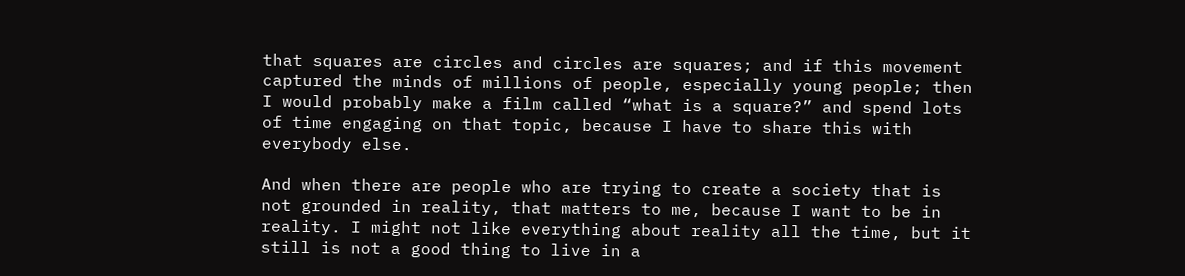that squares are circles and circles are squares; and if this movement captured the minds of millions of people, especially young people; then I would probably make a film called “what is a square?” and spend lots of time engaging on that topic, because I have to share this with everybody else.

And when there are people who are trying to create a society that is not grounded in reality, that matters to me, because I want to be in reality. I might not like everything about reality all the time, but it still is not a good thing to live in a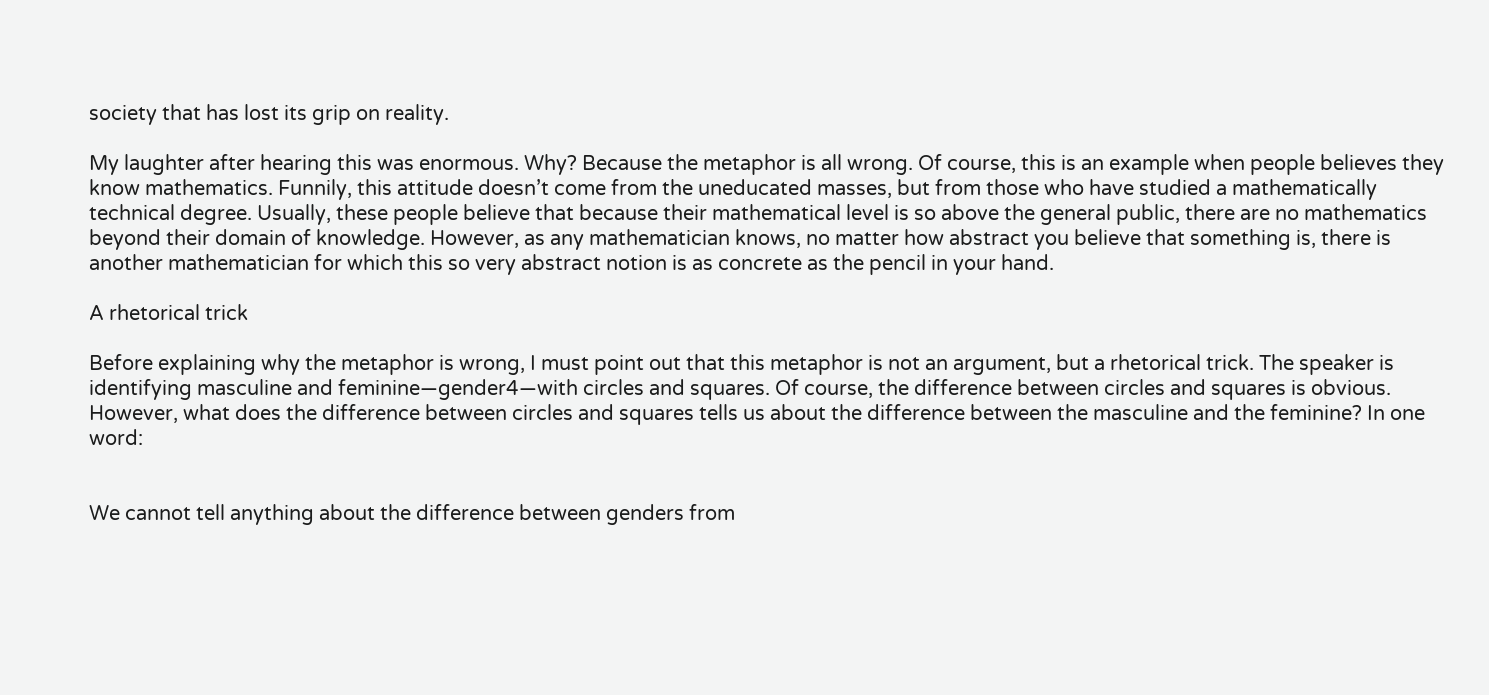society that has lost its grip on reality.

My laughter after hearing this was enormous. Why? Because the metaphor is all wrong. Of course, this is an example when people believes they know mathematics. Funnily, this attitude doesn’t come from the uneducated masses, but from those who have studied a mathematically technical degree. Usually, these people believe that because their mathematical level is so above the general public, there are no mathematics beyond their domain of knowledge. However, as any mathematician knows, no matter how abstract you believe that something is, there is another mathematician for which this so very abstract notion is as concrete as the pencil in your hand.

A rhetorical trick

Before explaining why the metaphor is wrong, I must point out that this metaphor is not an argument, but a rhetorical trick. The speaker is identifying masculine and feminine—gender4—with circles and squares. Of course, the difference between circles and squares is obvious. However, what does the difference between circles and squares tells us about the difference between the masculine and the feminine? In one word:


We cannot tell anything about the difference between genders from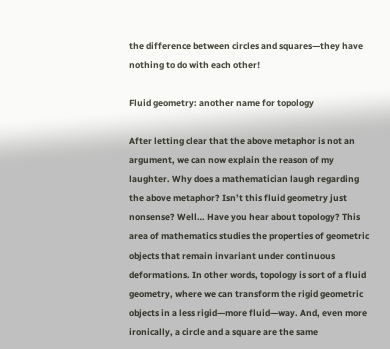the difference between circles and squares—they have nothing to do with each other!

Fluid geometry: another name for topology

After letting clear that the above metaphor is not an argument, we can now explain the reason of my laughter. Why does a mathematician laugh regarding the above metaphor? Isn’t this fluid geometry just nonsense? Well… Have you hear about topology? This area of mathematics studies the properties of geometric objects that remain invariant under continuous deformations. In other words, topology is sort of a fluid geometry, where we can transform the rigid geometric objects in a less rigid—more fluid—way. And, even more ironically, a circle and a square are the same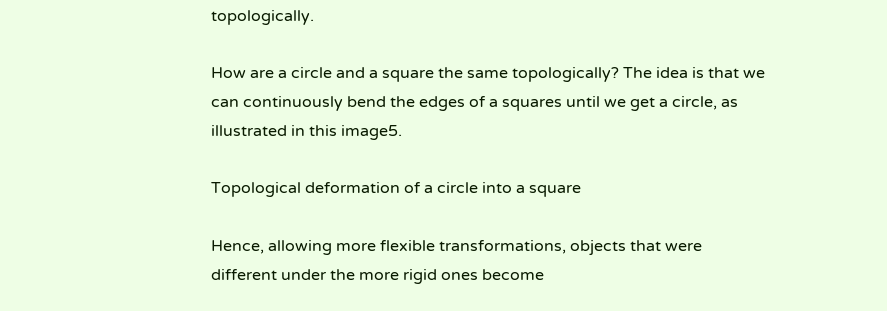topologically.

How are a circle and a square the same topologically? The idea is that we can continuously bend the edges of a squares until we get a circle, as illustrated in this image5.

Topological deformation of a circle into a square

Hence, allowing more flexible transformations, objects that were different under the more rigid ones become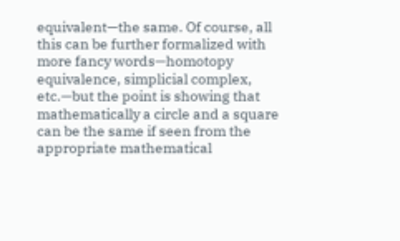equivalent—the same. Of course, all this can be further formalized with more fancy words—homotopy equivalence, simplicial complex, etc.—but the point is showing that mathematically a circle and a square can be the same if seen from the appropriate mathematical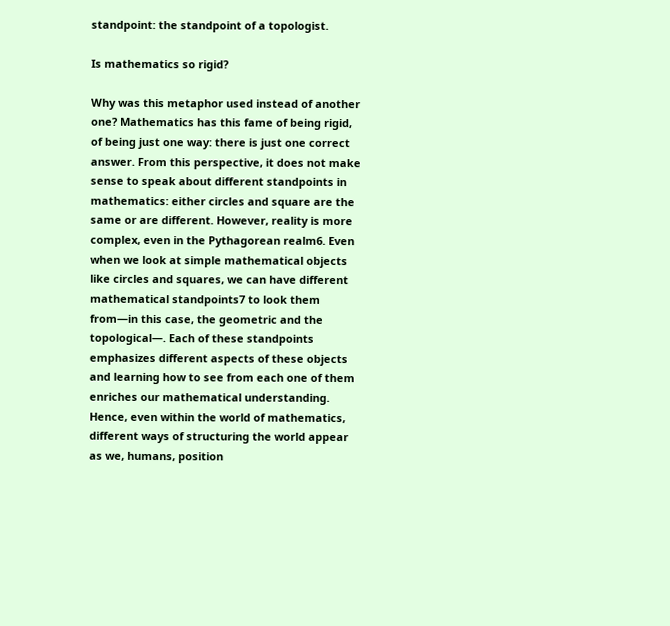standpoint: the standpoint of a topologist.

Is mathematics so rigid?

Why was this metaphor used instead of another one? Mathematics has this fame of being rigid, of being just one way: there is just one correct answer. From this perspective, it does not make sense to speak about different standpoints in mathematics: either circles and square are the same or are different. However, reality is more complex, even in the Pythagorean realm6. Even when we look at simple mathematical objects like circles and squares, we can have different mathematical standpoints7 to look them from—in this case, the geometric and the topological—. Each of these standpoints emphasizes different aspects of these objects and learning how to see from each one of them enriches our mathematical understanding. Hence, even within the world of mathematics, different ways of structuring the world appear as we, humans, position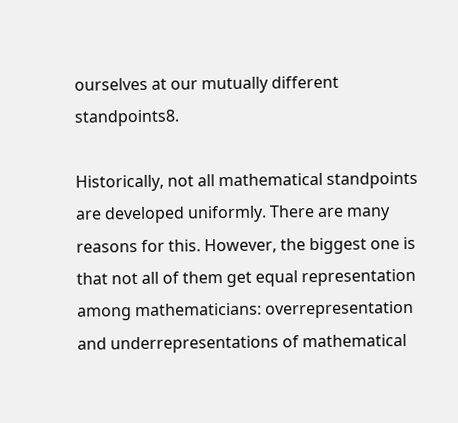ourselves at our mutually different standpoints8.

Historically, not all mathematical standpoints are developed uniformly. There are many reasons for this. However, the biggest one is that not all of them get equal representation among mathematicians: overrepresentation and underrepresentations of mathematical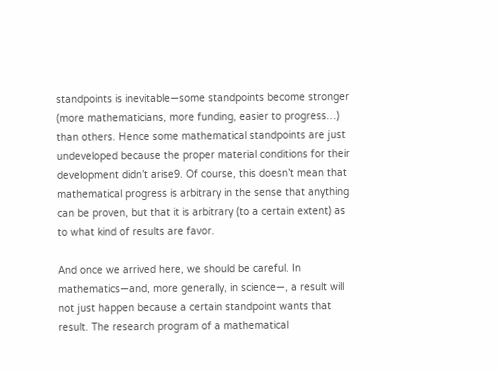standpoints is inevitable—some standpoints become stronger (more mathematicians, more funding, easier to progress…) than others. Hence some mathematical standpoints are just undeveloped because the proper material conditions for their development didn’t arise9. Of course, this doesn’t mean that mathematical progress is arbitrary in the sense that anything can be proven, but that it is arbitrary (to a certain extent) as to what kind of results are favor.

And once we arrived here, we should be careful. In mathematics—and, more generally, in science—, a result will not just happen because a certain standpoint wants that result. The research program of a mathematical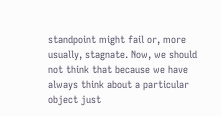standpoint might fail or, more usually, stagnate. Now, we should not think that because we have always think about a particular object just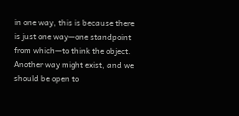in one way, this is because there is just one way—one standpoint from which—to think the object. Another way might exist, and we should be open to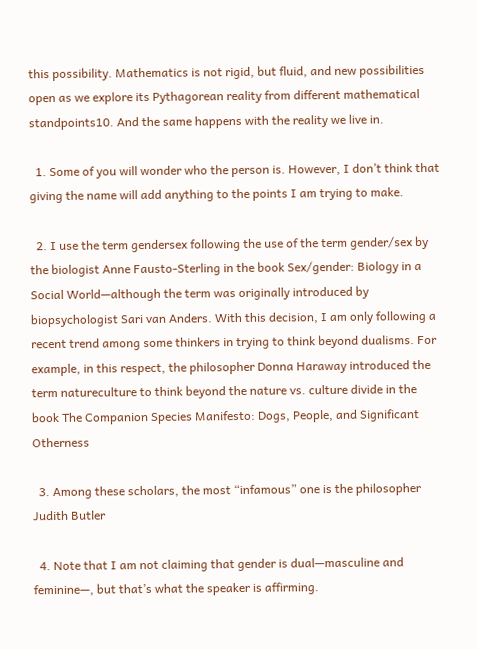this possibility. Mathematics is not rigid, but fluid, and new possibilities open as we explore its Pythagorean reality from different mathematical standpoints10. And the same happens with the reality we live in.

  1. Some of you will wonder who the person is. However, I don’t think that giving the name will add anything to the points I am trying to make.

  2. I use the term gendersex following the use of the term gender/sex by the biologist Anne Fausto-Sterling in the book Sex/gender: Biology in a Social World—although the term was originally introduced by biopsychologist Sari van Anders. With this decision, I am only following a recent trend among some thinkers in trying to think beyond dualisms. For example, in this respect, the philosopher Donna Haraway introduced the term natureculture to think beyond the nature vs. culture divide in the book The Companion Species Manifesto: Dogs, People, and Significant Otherness

  3. Among these scholars, the most “infamous” one is the philosopher Judith Butler

  4. Note that I am not claiming that gender is dual—masculine and feminine—, but that’s what the speaker is affirming.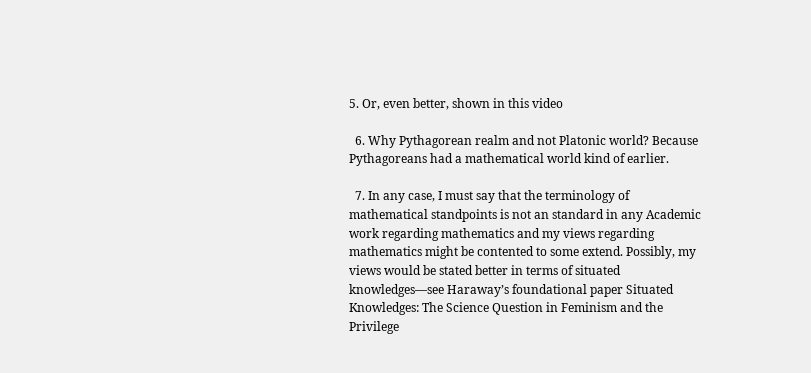5. Or, even better, shown in this video

  6. Why Pythagorean realm and not Platonic world? Because Pythagoreans had a mathematical world kind of earlier.

  7. In any case, I must say that the terminology of mathematical standpoints is not an standard in any Academic work regarding mathematics and my views regarding mathematics might be contented to some extend. Possibly, my views would be stated better in terms of situated knowledges—see Haraway’s foundational paper Situated Knowledges: The Science Question in Feminism and the Privilege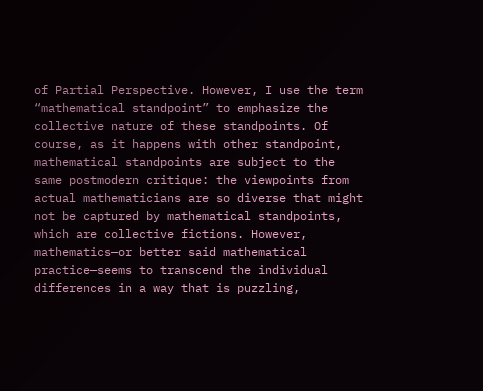of Partial Perspective. However, I use the term “mathematical standpoint” to emphasize the collective nature of these standpoints. Of course, as it happens with other standpoint, mathematical standpoints are subject to the same postmodern critique: the viewpoints from actual mathematicians are so diverse that might not be captured by mathematical standpoints, which are collective fictions. However, mathematics—or better said mathematical practice—seems to transcend the individual differences in a way that is puzzling,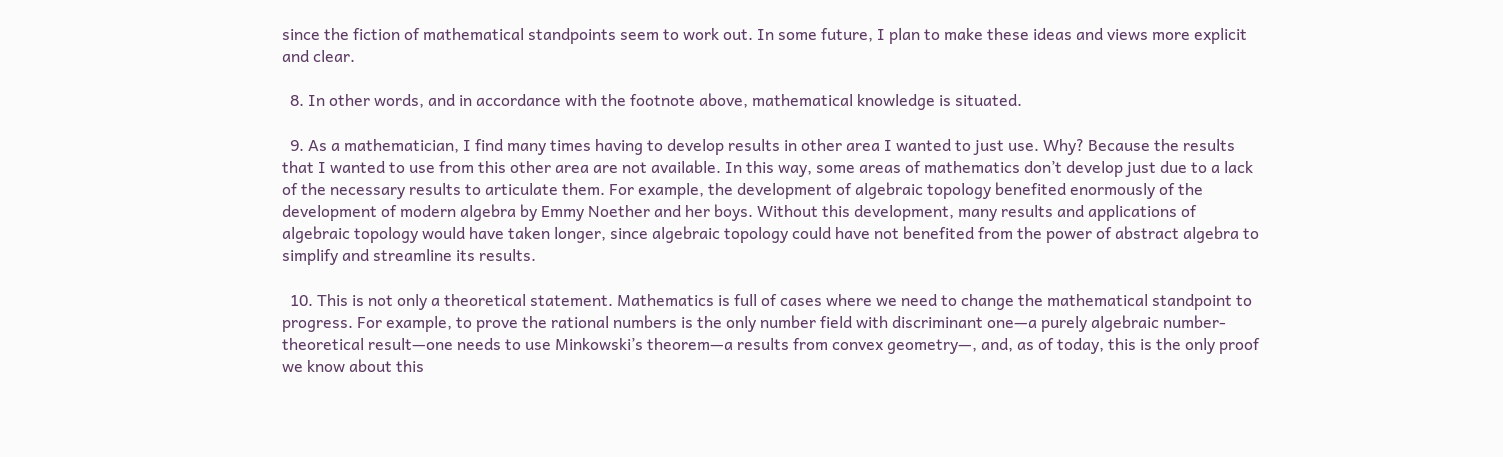since the fiction of mathematical standpoints seem to work out. In some future, I plan to make these ideas and views more explicit and clear.

  8. In other words, and in accordance with the footnote above, mathematical knowledge is situated.

  9. As a mathematician, I find many times having to develop results in other area I wanted to just use. Why? Because the results that I wanted to use from this other area are not available. In this way, some areas of mathematics don’t develop just due to a lack of the necessary results to articulate them. For example, the development of algebraic topology benefited enormously of the development of modern algebra by Emmy Noether and her boys. Without this development, many results and applications of algebraic topology would have taken longer, since algebraic topology could have not benefited from the power of abstract algebra to simplify and streamline its results.

  10. This is not only a theoretical statement. Mathematics is full of cases where we need to change the mathematical standpoint to progress. For example, to prove the rational numbers is the only number field with discriminant one—a purely algebraic number-theoretical result—one needs to use Minkowski’s theorem—a results from convex geometry—, and, as of today, this is the only proof we know about this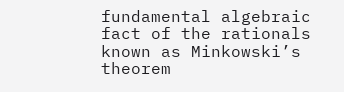fundamental algebraic fact of the rationals known as Minkowski’s theorem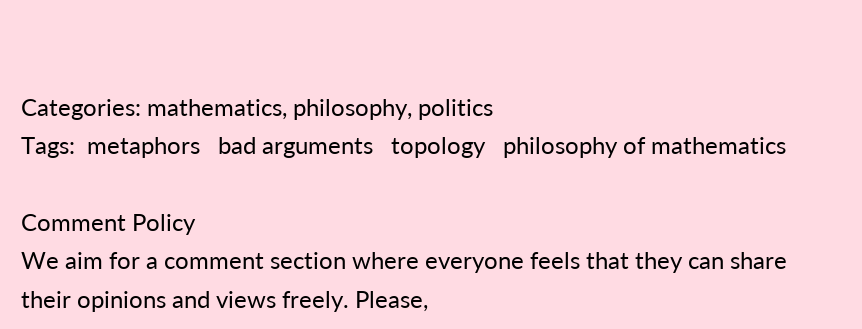Categories: mathematics, philosophy, politics
Tags:  metaphors   bad arguments   topology   philosophy of mathematics

Comment Policy
We aim for a comment section where everyone feels that they can share their opinions and views freely. Please,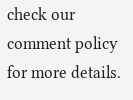check our comment policy for more details.